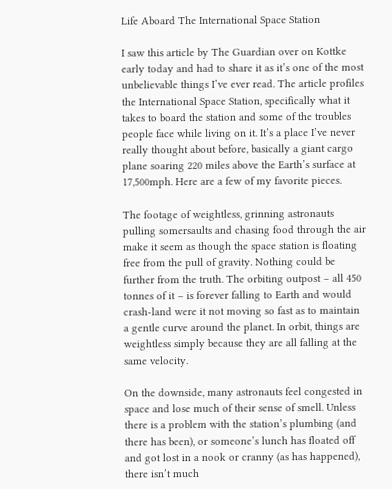Life Aboard The International Space Station

I saw this article by The Guardian over on Kottke early today and had to share it as it’s one of the most unbelievable things I’ve ever read. The article profiles the International Space Station, specifically what it takes to board the station and some of the troubles people face while living on it. It’s a place I’ve never really thought about before, basically a giant cargo plane soaring 220 miles above the Earth’s surface at 17,500mph. Here are a few of my favorite pieces.

The footage of weightless, grinning astronauts pulling somersaults and chasing food through the air make it seem as though the space station is floating free from the pull of gravity. Nothing could be further from the truth. The orbiting outpost – all 450 tonnes of it – is forever falling to Earth and would crash-land were it not moving so fast as to maintain a gentle curve around the planet. In orbit, things are weightless simply because they are all falling at the same velocity.

On the downside, many astronauts feel congested in space and lose much of their sense of smell. Unless there is a problem with the station’s plumbing (and there has been), or someone’s lunch has floated off and got lost in a nook or cranny (as has happened), there isn’t much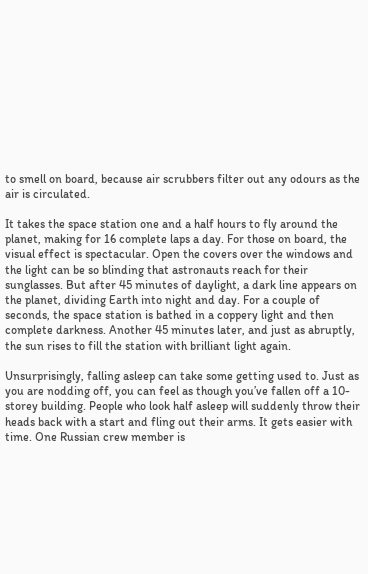to smell on board, because air scrubbers filter out any odours as the air is circulated.

It takes the space station one and a half hours to fly around the planet, making for 16 complete laps a day. For those on board, the visual effect is spectacular. Open the covers over the windows and the light can be so blinding that astronauts reach for their sunglasses. But after 45 minutes of daylight, a dark line appears on the planet, dividing Earth into night and day. For a couple of seconds, the space station is bathed in a coppery light and then complete darkness. Another 45 minutes later, and just as abruptly, the sun rises to fill the station with brilliant light again.

Unsurprisingly, falling asleep can take some getting used to. Just as you are nodding off, you can feel as though you’ve fallen off a 10-storey building. People who look half asleep will suddenly throw their heads back with a start and fling out their arms. It gets easier with time. One Russian crew member is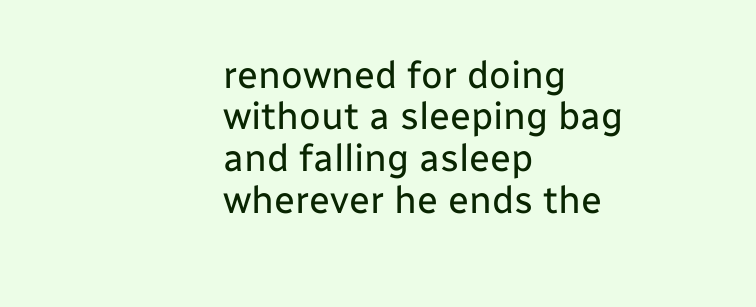renowned for doing without a sleeping bag and falling asleep wherever he ends the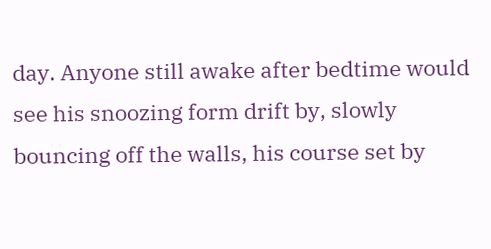day. Anyone still awake after bedtime would see his snoozing form drift by, slowly bouncing off the walls, his course set by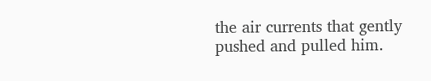the air currents that gently pushed and pulled him.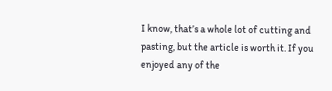I know, that’s a whole lot of cutting and pasting, but the article is worth it. If you enjoyed any of the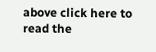above click here to read the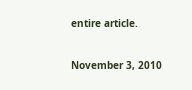entire article.


November 3, 2010